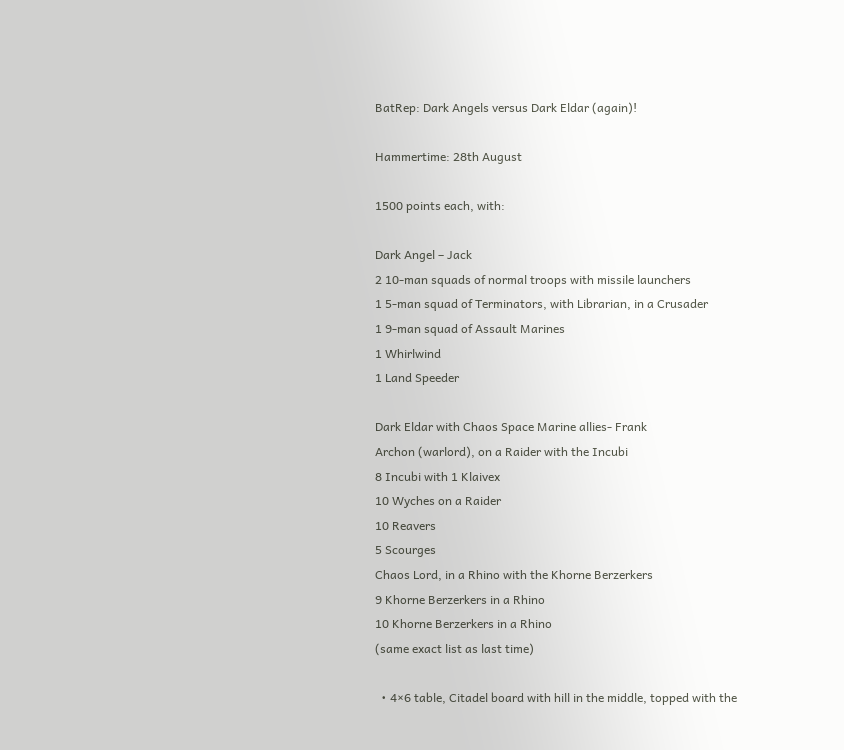BatRep: Dark Angels versus Dark Eldar (again)!

Hammertime: 28th August

1500 points each, with:

Dark Angel – Jack
2 10-man squads of normal troops with missile launchers
1 5-man squad of Terminators, with Librarian, in a Crusader
1 9-man squad of Assault Marines
1 Whirlwind
1 Land Speeder

Dark Eldar with Chaos Space Marine allies- Frank
Archon (warlord), on a Raider with the Incubi
8 Incubi with 1 Klaivex
10 Wyches on a Raider
10 Reavers
5 Scourges
Chaos Lord, in a Rhino with the Khorne Berzerkers
9 Khorne Berzerkers in a Rhino
10 Khorne Berzerkers in a Rhino
(same exact list as last time)

  • 4×6 table, Citadel board with hill in the middle, topped with the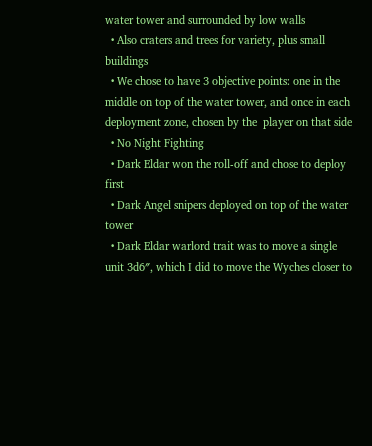water tower and surrounded by low walls
  • Also craters and trees for variety, plus small buildings
  • We chose to have 3 objective points: one in the middle on top of the water tower, and once in each deployment zone, chosen by the  player on that side
  • No Night Fighting
  • Dark Eldar won the roll-off and chose to deploy first
  • Dark Angel snipers deployed on top of the water tower
  • Dark Eldar warlord trait was to move a single unit 3d6″, which I did to move the Wyches closer to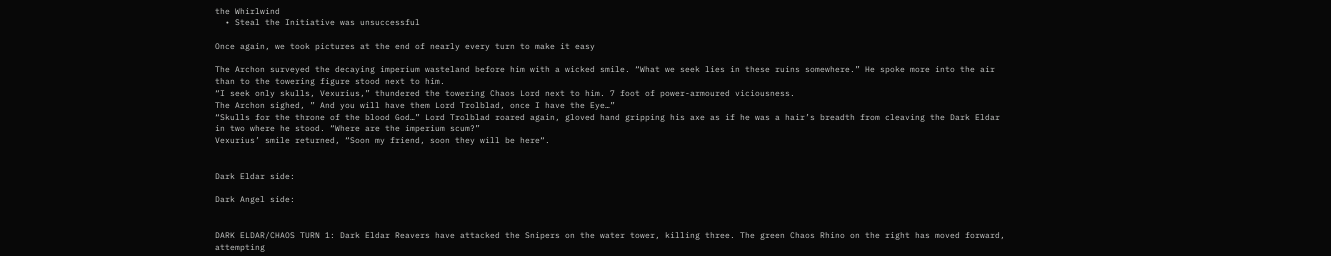the Whirlwind
  • Steal the Initiative was unsuccessful

Once again, we took pictures at the end of nearly every turn to make it easy

The Archon surveyed the decaying imperium wasteland before him with a wicked smile. “What we seek lies in these ruins somewhere.” He spoke more into the air than to the towering figure stood next to him.
“I seek only skulls, Vexurius,” thundered the towering Chaos Lord next to him. 7 foot of power-armoured viciousness.
The Archon sighed, ” And you will have them Lord Trolblad, once I have the Eye…”
“Skulls for the throne of the blood God…” Lord Trolblad roared again, gloved hand gripping his axe as if he was a hair’s breadth from cleaving the Dark Eldar in two where he stood. “Where are the imperium scum?”
Vexurius’ smile returned, “Soon my friend, soon they will be here“.


Dark Eldar side:

Dark Angel side:


DARK ELDAR/CHAOS TURN 1: Dark Eldar Reavers have attacked the Snipers on the water tower, killing three. The green Chaos Rhino on the right has moved forward, attempting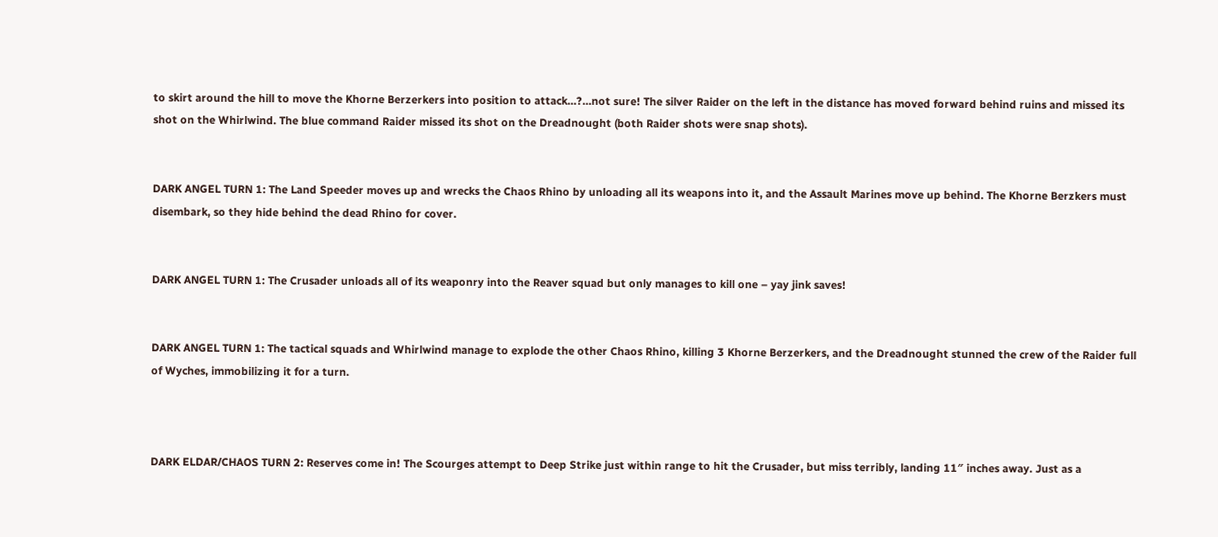to skirt around the hill to move the Khorne Berzerkers into position to attack…?…not sure! The silver Raider on the left in the distance has moved forward behind ruins and missed its shot on the Whirlwind. The blue command Raider missed its shot on the Dreadnought (both Raider shots were snap shots).


DARK ANGEL TURN 1: The Land Speeder moves up and wrecks the Chaos Rhino by unloading all its weapons into it, and the Assault Marines move up behind. The Khorne Berzkers must disembark, so they hide behind the dead Rhino for cover.


DARK ANGEL TURN 1: The Crusader unloads all of its weaponry into the Reaver squad but only manages to kill one – yay jink saves!


DARK ANGEL TURN 1: The tactical squads and Whirlwind manage to explode the other Chaos Rhino, killing 3 Khorne Berzerkers, and the Dreadnought stunned the crew of the Raider full of Wyches, immobilizing it for a turn.



DARK ELDAR/CHAOS TURN 2: Reserves come in! The Scourges attempt to Deep Strike just within range to hit the Crusader, but miss terribly, landing 11″ inches away. Just as a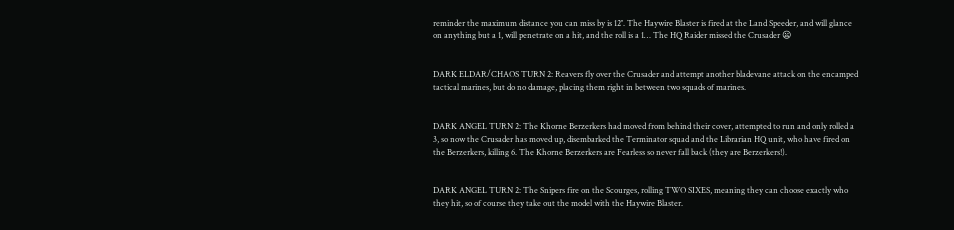reminder the maximum distance you can miss by is 12″. The Haywire Blaster is fired at the Land Speeder, and will glance on anything but a 1, will penetrate on a hit, and the roll is a 1… The HQ Raider missed the Crusader 😦


DARK ELDAR/CHAOS TURN 2: Reavers fly over the Crusader and attempt another bladevane attack on the encamped tactical marines, but do no damage, placing them right in between two squads of marines.


DARK ANGEL TURN 2: The Khorne Berzerkers had moved from behind their cover, attempted to run and only rolled a 3, so now the Crusader has moved up, disembarked the Terminator squad and the Librarian HQ unit, who have fired on the Berzerkers, killing 6. The Khorne Berzerkers are Fearless so never fall back (they are Berzerkers!).


DARK ANGEL TURN 2: The Snipers fire on the Scourges, rolling TWO SIXES, meaning they can choose exactly who they hit, so of course they take out the model with the Haywire Blaster.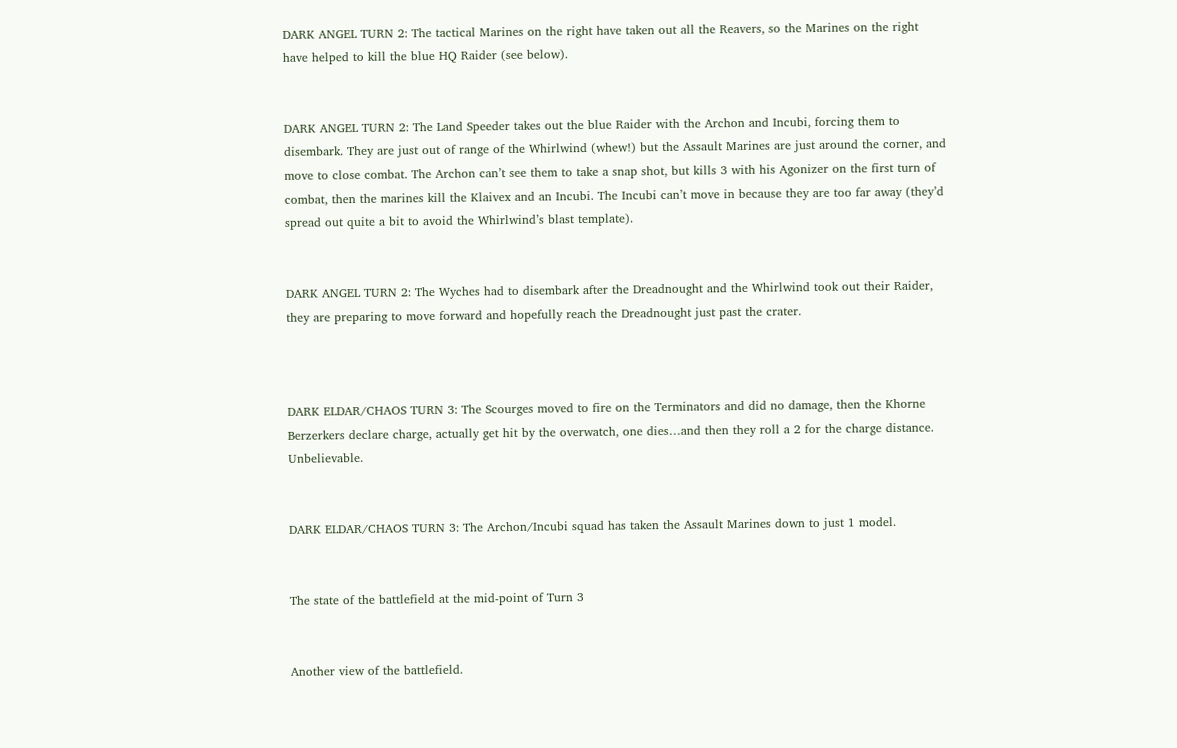DARK ANGEL TURN 2: The tactical Marines on the right have taken out all the Reavers, so the Marines on the right have helped to kill the blue HQ Raider (see below).


DARK ANGEL TURN 2: The Land Speeder takes out the blue Raider with the Archon and Incubi, forcing them to disembark. They are just out of range of the Whirlwind (whew!) but the Assault Marines are just around the corner, and move to close combat. The Archon can’t see them to take a snap shot, but kills 3 with his Agonizer on the first turn of combat, then the marines kill the Klaivex and an Incubi. The Incubi can’t move in because they are too far away (they’d spread out quite a bit to avoid the Whirlwind’s blast template).


DARK ANGEL TURN 2: The Wyches had to disembark after the Dreadnought and the Whirlwind took out their Raider, they are preparing to move forward and hopefully reach the Dreadnought just past the crater.



DARK ELDAR/CHAOS TURN 3: The Scourges moved to fire on the Terminators and did no damage, then the Khorne Berzerkers declare charge, actually get hit by the overwatch, one dies…and then they roll a 2 for the charge distance. Unbelievable.


DARK ELDAR/CHAOS TURN 3: The Archon/Incubi squad has taken the Assault Marines down to just 1 model.


The state of the battlefield at the mid-point of Turn 3


Another view of the battlefield.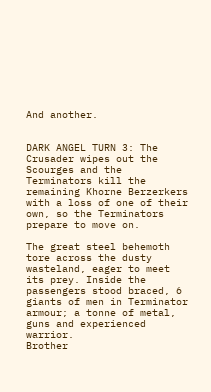And another.


DARK ANGEL TURN 3: The Crusader wipes out the Scourges and the Terminators kill the remaining Khorne Berzerkers with a loss of one of their own, so the Terminators prepare to move on.

The great steel behemoth tore across the dusty wasteland, eager to meet its prey. Inside the passengers stood braced, 6 giants of men in Terminator armour; a tonne of metal, guns and experienced warrior.
Brother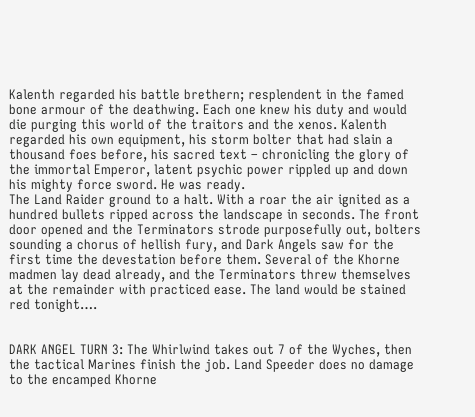Kalenth regarded his battle brethern; resplendent in the famed bone armour of the deathwing. Each one knew his duty and would die purging this world of the traitors and the xenos. Kalenth regarded his own equipment, his storm bolter that had slain a thousand foes before, his sacred text – chronicling the glory of the immortal Emperor, latent psychic power rippled up and down his mighty force sword. He was ready.
The Land Raider ground to a halt. With a roar the air ignited as a hundred bullets ripped across the landscape in seconds. The front door opened and the Terminators strode purposefully out, bolters sounding a chorus of hellish fury, and Dark Angels saw for the first time the devestation before them. Several of the Khorne madmen lay dead already, and the Terminators threw themselves at the remainder with practiced ease. The land would be stained red tonight….


DARK ANGEL TURN 3: The Whirlwind takes out 7 of the Wyches, then the tactical Marines finish the job. Land Speeder does no damage to the encamped Khorne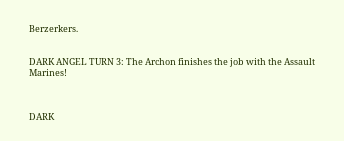Berzerkers.


DARK ANGEL TURN 3: The Archon finishes the job with the Assault Marines!



DARK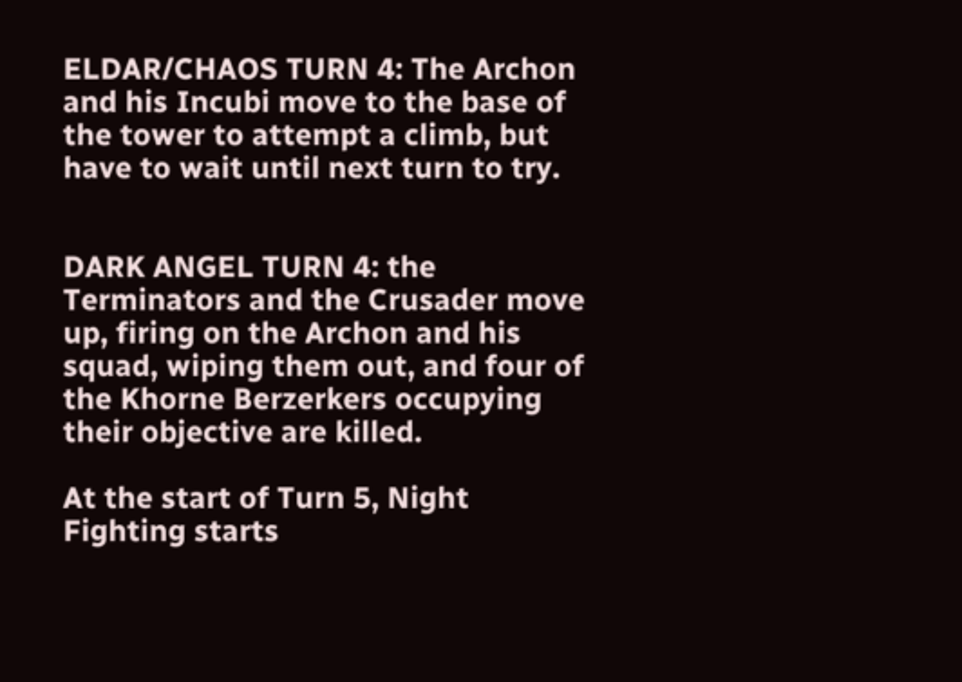ELDAR/CHAOS TURN 4: The Archon and his Incubi move to the base of the tower to attempt a climb, but have to wait until next turn to try.


DARK ANGEL TURN 4: the Terminators and the Crusader move up, firing on the Archon and his squad, wiping them out, and four of the Khorne Berzerkers occupying their objective are killed.

At the start of Turn 5, Night Fighting starts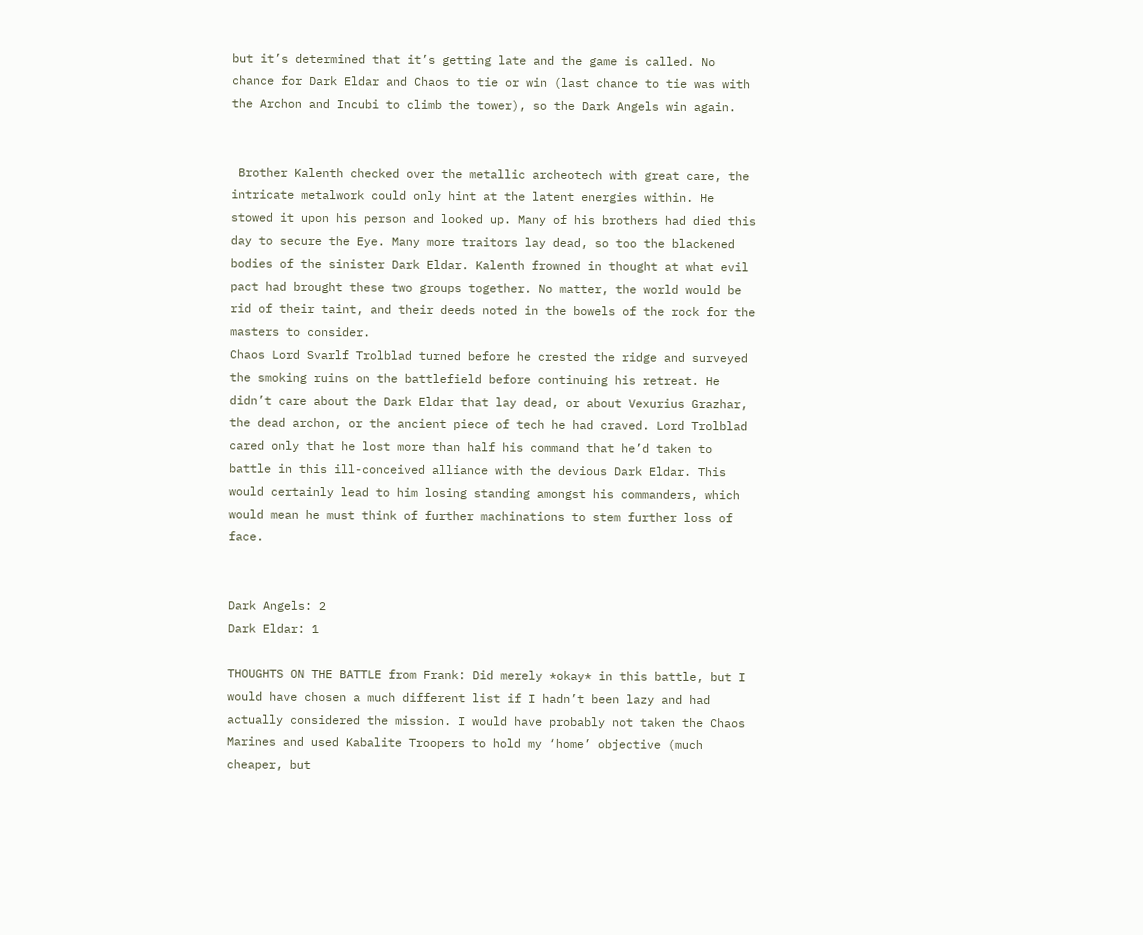but it’s determined that it’s getting late and the game is called. No chance for Dark Eldar and Chaos to tie or win (last chance to tie was with the Archon and Incubi to climb the tower), so the Dark Angels win again.


 Brother Kalenth checked over the metallic archeotech with great care, the intricate metalwork could only hint at the latent energies within. He stowed it upon his person and looked up. Many of his brothers had died this day to secure the Eye. Many more traitors lay dead, so too the blackened bodies of the sinister Dark Eldar. Kalenth frowned in thought at what evil pact had brought these two groups together. No matter, the world would be rid of their taint, and their deeds noted in the bowels of the rock for the masters to consider.
Chaos Lord Svarlf Trolblad turned before he crested the ridge and surveyed the smoking ruins on the battlefield before continuing his retreat. He didn’t care about the Dark Eldar that lay dead, or about Vexurius Grazhar, the dead archon, or the ancient piece of tech he had craved. Lord Trolblad cared only that he lost more than half his command that he’d taken to battle in this ill-conceived alliance with the devious Dark Eldar. This would certainly lead to him losing standing amongst his commanders, which would mean he must think of further machinations to stem further loss of face.


Dark Angels: 2
Dark Eldar: 1

THOUGHTS ON THE BATTLE from Frank: Did merely *okay* in this battle, but I would have chosen a much different list if I hadn’t been lazy and had actually considered the mission. I would have probably not taken the Chaos Marines and used Kabalite Troopers to hold my ‘home’ objective (much cheaper, but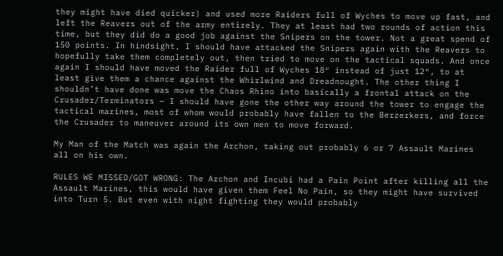they might have died quicker) and used more Raiders full of Wyches to move up fast, and left the Reavers out of the army entirely. They at least had two rounds of action this time, but they did do a good job against the Snipers on the tower. Not a great spend of 150 points. In hindsight, I should have attacked the Snipers again with the Reavers to hopefully take them completely out, then tried to move on the tactical squads. And once again I should have moved the Raider full of Wyches 18″ instead of just 12″, to at least give them a chance against the Whirlwind and Dreadnought. The other thing I shouldn’t have done was move the Chaos Rhino into basically a frontal attack on the Crusader/Terminators – I should have gone the other way around the tower to engage the tactical marines, most of whom would probably have fallen to the Berzerkers, and force the Crusader to maneuver around its own men to move forward.

My Man of the Match was again the Archon, taking out probably 6 or 7 Assault Marines all on his own.

RULES WE MISSED/GOT WRONG: The Archon and Incubi had a Pain Point after killing all the Assault Marines, this would have given them Feel No Pain, so they might have survived into Turn 5. But even with night fighting they would probably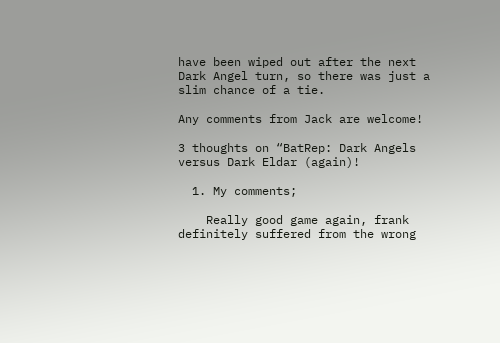have been wiped out after the next Dark Angel turn, so there was just a slim chance of a tie.

Any comments from Jack are welcome!

3 thoughts on “BatRep: Dark Angels versus Dark Eldar (again)!

  1. My comments;

    Really good game again, frank definitely suffered from the wrong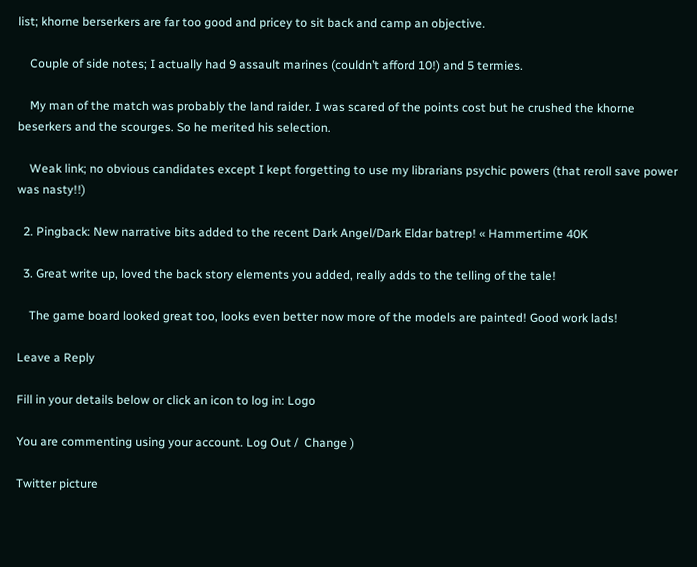list; khorne berserkers are far too good and pricey to sit back and camp an objective.

    Couple of side notes; I actually had 9 assault marines (couldn’t afford 10!) and 5 termies.

    My man of the match was probably the land raider. I was scared of the points cost but he crushed the khorne beserkers and the scourges. So he merited his selection.

    Weak link; no obvious candidates except I kept forgetting to use my librarians psychic powers (that reroll save power was nasty!!)

  2. Pingback: New narrative bits added to the recent Dark Angel/Dark Eldar batrep! « Hammertime 40K

  3. Great write up, loved the back story elements you added, really adds to the telling of the tale!

    The game board looked great too, looks even better now more of the models are painted! Good work lads!

Leave a Reply

Fill in your details below or click an icon to log in: Logo

You are commenting using your account. Log Out /  Change )

Twitter picture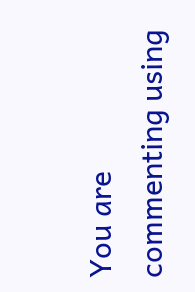You are commenting using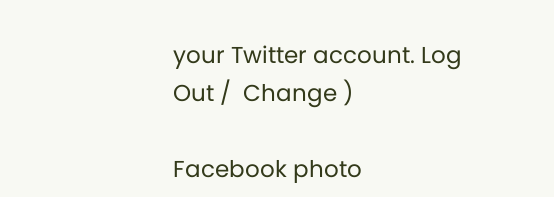your Twitter account. Log Out /  Change )

Facebook photo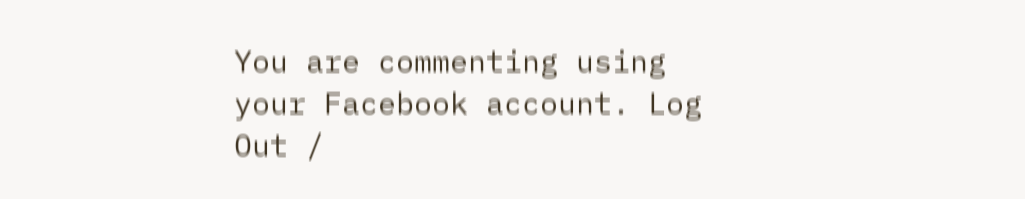You are commenting using your Facebook account. Log Out /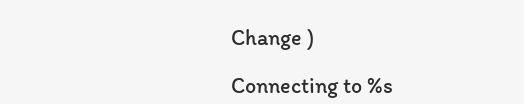Change )

Connecting to %s